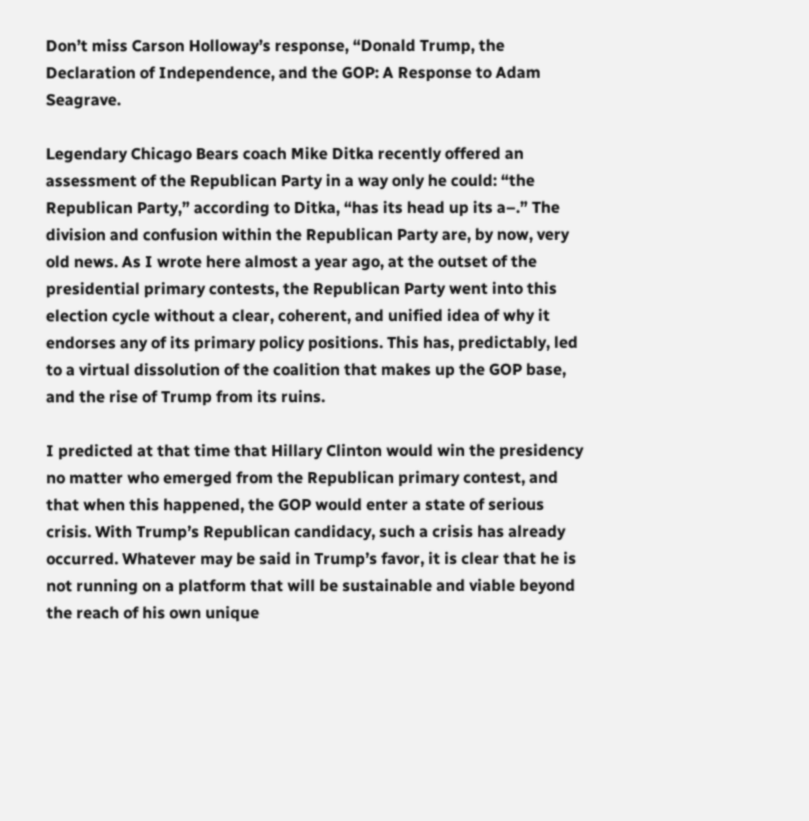Don’t miss Carson Holloway’s response, “Donald Trump, the Declaration of Independence, and the GOP: A Response to Adam Seagrave.

Legendary Chicago Bears coach Mike Ditka recently offered an assessment of the Republican Party in a way only he could: “the Republican Party,” according to Ditka, “has its head up its a–.” The division and confusion within the Republican Party are, by now, very old news. As I wrote here almost a year ago, at the outset of the presidential primary contests, the Republican Party went into this election cycle without a clear, coherent, and unified idea of why it endorses any of its primary policy positions. This has, predictably, led to a virtual dissolution of the coalition that makes up the GOP base, and the rise of Trump from its ruins.

I predicted at that time that Hillary Clinton would win the presidency no matter who emerged from the Republican primary contest, and that when this happened, the GOP would enter a state of serious crisis. With Trump’s Republican candidacy, such a crisis has already occurred. Whatever may be said in Trump’s favor, it is clear that he is not running on a platform that will be sustainable and viable beyond the reach of his own unique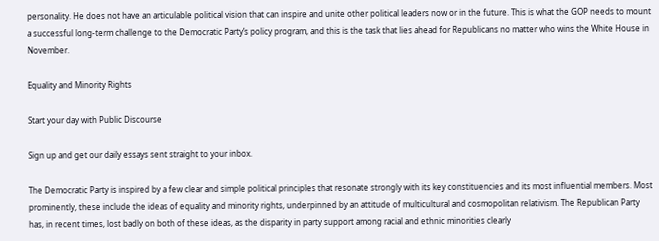personality. He does not have an articulable political vision that can inspire and unite other political leaders now or in the future. This is what the GOP needs to mount a successful long-term challenge to the Democratic Party’s policy program, and this is the task that lies ahead for Republicans no matter who wins the White House in November.

Equality and Minority Rights

Start your day with Public Discourse

Sign up and get our daily essays sent straight to your inbox.

The Democratic Party is inspired by a few clear and simple political principles that resonate strongly with its key constituencies and its most influential members. Most prominently, these include the ideas of equality and minority rights, underpinned by an attitude of multicultural and cosmopolitan relativism. The Republican Party has, in recent times, lost badly on both of these ideas, as the disparity in party support among racial and ethnic minorities clearly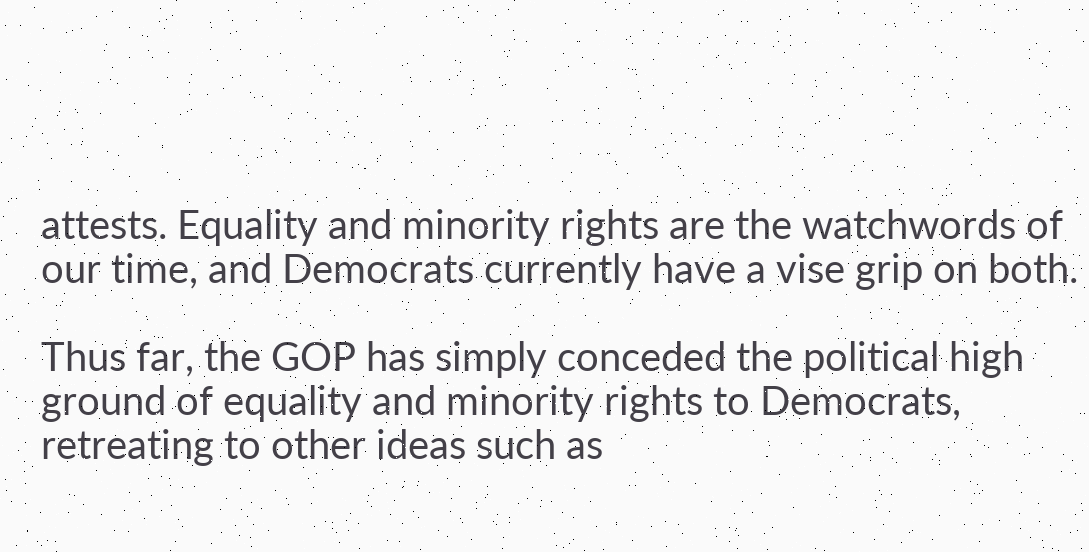attests. Equality and minority rights are the watchwords of our time, and Democrats currently have a vise grip on both.

Thus far, the GOP has simply conceded the political high ground of equality and minority rights to Democrats, retreating to other ideas such as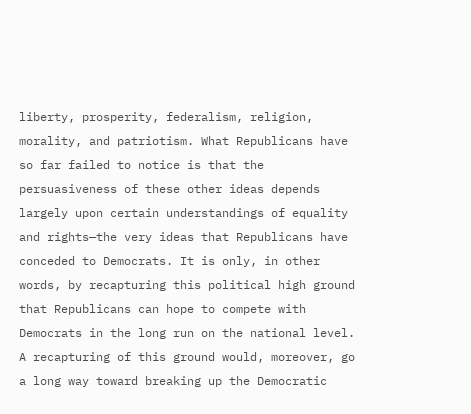liberty, prosperity, federalism, religion, morality, and patriotism. What Republicans have so far failed to notice is that the persuasiveness of these other ideas depends largely upon certain understandings of equality and rights—the very ideas that Republicans have conceded to Democrats. It is only, in other words, by recapturing this political high ground that Republicans can hope to compete with Democrats in the long run on the national level. A recapturing of this ground would, moreover, go a long way toward breaking up the Democratic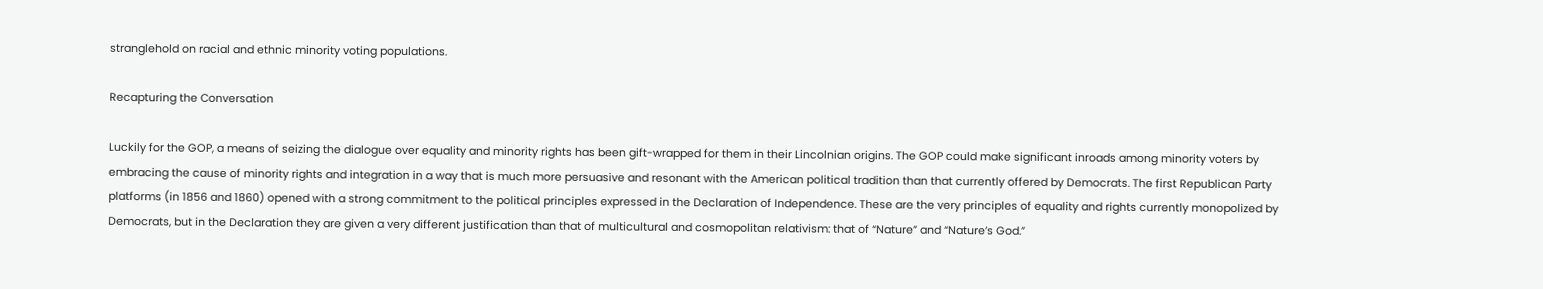stranglehold on racial and ethnic minority voting populations.

Recapturing the Conversation

Luckily for the GOP, a means of seizing the dialogue over equality and minority rights has been gift-wrapped for them in their Lincolnian origins. The GOP could make significant inroads among minority voters by embracing the cause of minority rights and integration in a way that is much more persuasive and resonant with the American political tradition than that currently offered by Democrats. The first Republican Party platforms (in 1856 and 1860) opened with a strong commitment to the political principles expressed in the Declaration of Independence. These are the very principles of equality and rights currently monopolized by Democrats, but in the Declaration they are given a very different justification than that of multicultural and cosmopolitan relativism: that of “Nature” and “Nature’s God.”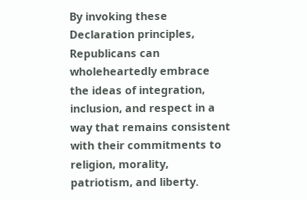By invoking these Declaration principles, Republicans can wholeheartedly embrace the ideas of integration, inclusion, and respect in a way that remains consistent with their commitments to religion, morality, patriotism, and liberty.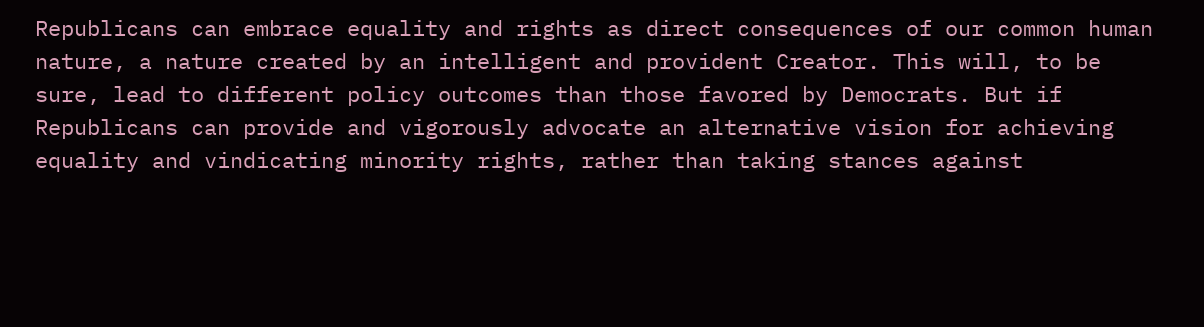Republicans can embrace equality and rights as direct consequences of our common human nature, a nature created by an intelligent and provident Creator. This will, to be sure, lead to different policy outcomes than those favored by Democrats. But if Republicans can provide and vigorously advocate an alternative vision for achieving equality and vindicating minority rights, rather than taking stances against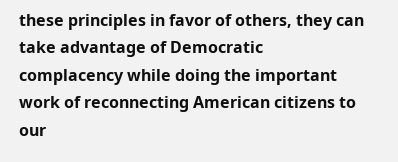these principles in favor of others, they can take advantage of Democratic complacency while doing the important work of reconnecting American citizens to our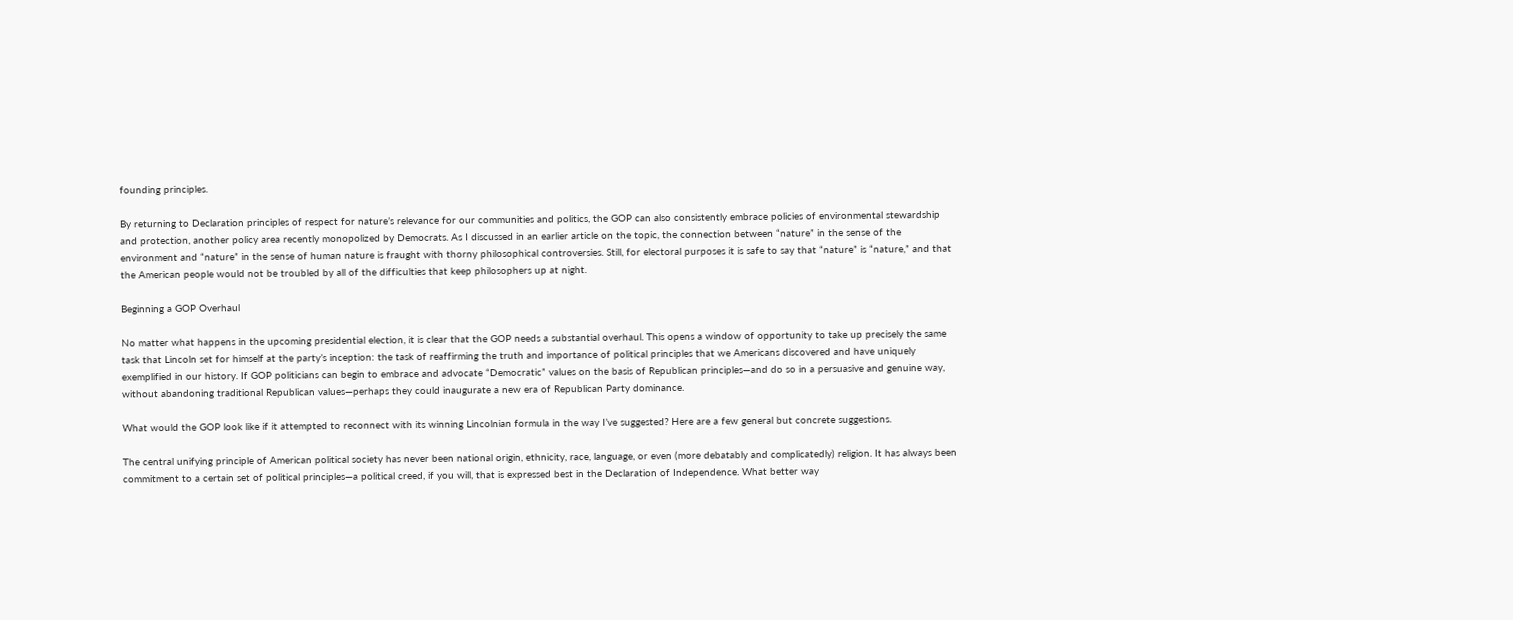founding principles.

By returning to Declaration principles of respect for nature’s relevance for our communities and politics, the GOP can also consistently embrace policies of environmental stewardship and protection, another policy area recently monopolized by Democrats. As I discussed in an earlier article on the topic, the connection between “nature” in the sense of the environment and “nature” in the sense of human nature is fraught with thorny philosophical controversies. Still, for electoral purposes it is safe to say that “nature” is “nature,” and that the American people would not be troubled by all of the difficulties that keep philosophers up at night.

Beginning a GOP Overhaul

No matter what happens in the upcoming presidential election, it is clear that the GOP needs a substantial overhaul. This opens a window of opportunity to take up precisely the same task that Lincoln set for himself at the party’s inception: the task of reaffirming the truth and importance of political principles that we Americans discovered and have uniquely exemplified in our history. If GOP politicians can begin to embrace and advocate “Democratic” values on the basis of Republican principles—and do so in a persuasive and genuine way, without abandoning traditional Republican values—perhaps they could inaugurate a new era of Republican Party dominance.

What would the GOP look like if it attempted to reconnect with its winning Lincolnian formula in the way I’ve suggested? Here are a few general but concrete suggestions.

The central unifying principle of American political society has never been national origin, ethnicity, race, language, or even (more debatably and complicatedly) religion. It has always been commitment to a certain set of political principles—a political creed, if you will, that is expressed best in the Declaration of Independence. What better way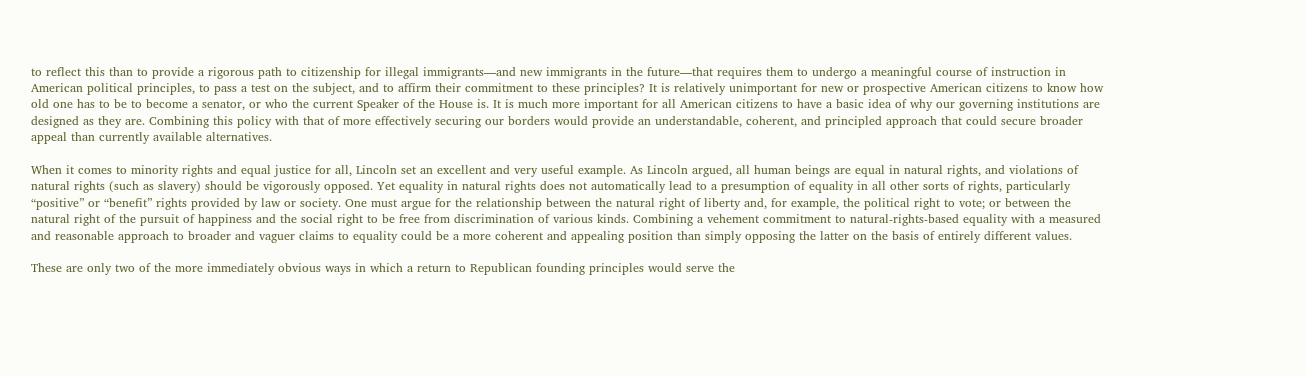to reflect this than to provide a rigorous path to citizenship for illegal immigrants—and new immigrants in the future—that requires them to undergo a meaningful course of instruction in American political principles, to pass a test on the subject, and to affirm their commitment to these principles? It is relatively unimportant for new or prospective American citizens to know how old one has to be to become a senator, or who the current Speaker of the House is. It is much more important for all American citizens to have a basic idea of why our governing institutions are designed as they are. Combining this policy with that of more effectively securing our borders would provide an understandable, coherent, and principled approach that could secure broader appeal than currently available alternatives.

When it comes to minority rights and equal justice for all, Lincoln set an excellent and very useful example. As Lincoln argued, all human beings are equal in natural rights, and violations of natural rights (such as slavery) should be vigorously opposed. Yet equality in natural rights does not automatically lead to a presumption of equality in all other sorts of rights, particularly “positive” or “benefit” rights provided by law or society. One must argue for the relationship between the natural right of liberty and, for example, the political right to vote; or between the natural right of the pursuit of happiness and the social right to be free from discrimination of various kinds. Combining a vehement commitment to natural-rights-based equality with a measured and reasonable approach to broader and vaguer claims to equality could be a more coherent and appealing position than simply opposing the latter on the basis of entirely different values.

These are only two of the more immediately obvious ways in which a return to Republican founding principles would serve the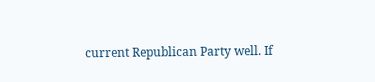current Republican Party well. If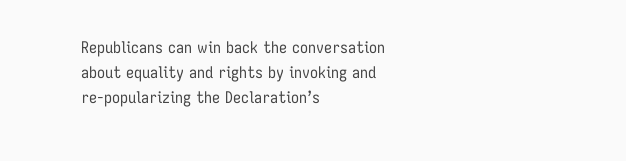Republicans can win back the conversation about equality and rights by invoking and re-popularizing the Declaration’s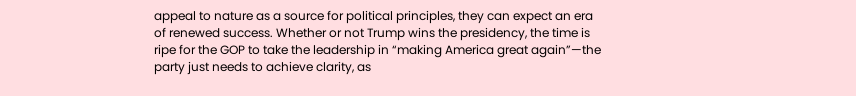appeal to nature as a source for political principles, they can expect an era of renewed success. Whether or not Trump wins the presidency, the time is ripe for the GOP to take the leadership in “making America great again”—the party just needs to achieve clarity, as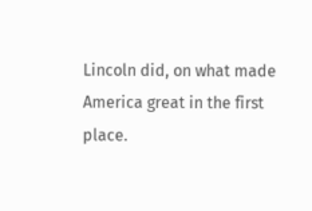Lincoln did, on what made America great in the first place.